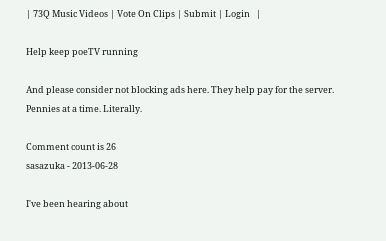| 73Q Music Videos | Vote On Clips | Submit | Login   |

Help keep poeTV running

And please consider not blocking ads here. They help pay for the server. Pennies at a time. Literally.

Comment count is 26
sasazuka - 2013-06-28

I've been hearing about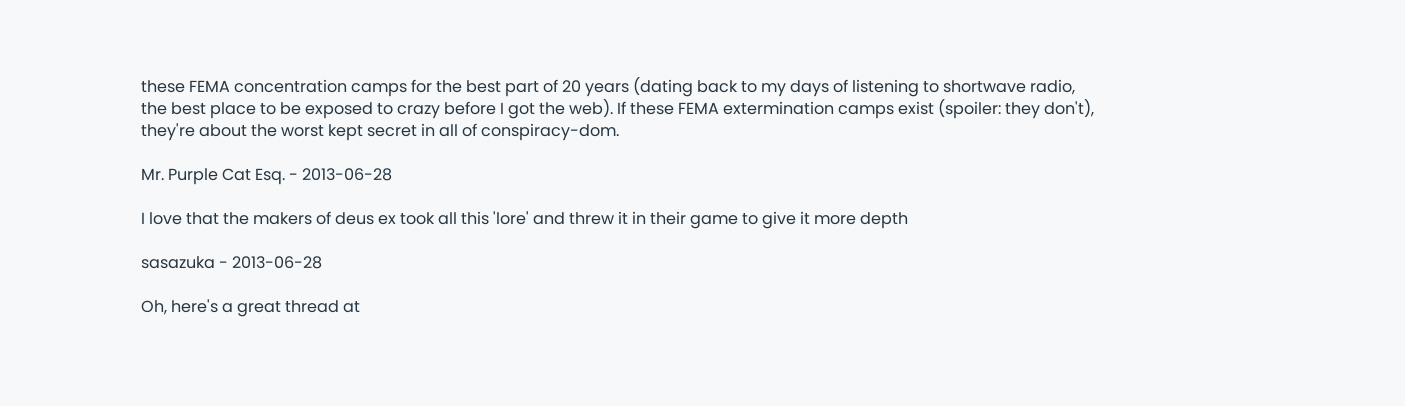these FEMA concentration camps for the best part of 20 years (dating back to my days of listening to shortwave radio, the best place to be exposed to crazy before I got the web). If these FEMA extermination camps exist (spoiler: they don't), they're about the worst kept secret in all of conspiracy-dom.

Mr. Purple Cat Esq. - 2013-06-28

I love that the makers of deus ex took all this 'lore' and threw it in their game to give it more depth

sasazuka - 2013-06-28

Oh, here's a great thread at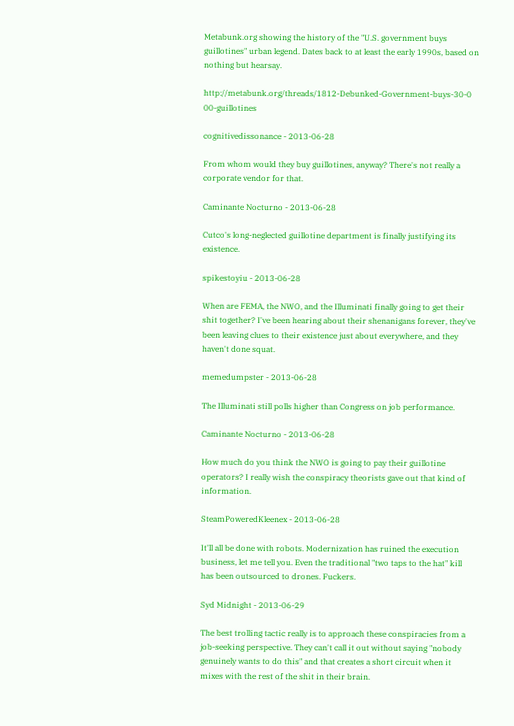Metabunk.org showing the history of the "U.S. government buys guillotines" urban legend. Dates back to at least the early 1990s, based on nothing but hearsay.

http://metabunk.org/threads/1812-Debunked-Government-buys-30-0 00-guillotines

cognitivedissonance - 2013-06-28

From whom would they buy guillotines, anyway? There's not really a corporate vendor for that.

Caminante Nocturno - 2013-06-28

Cutco's long-neglected guillotine department is finally justifying its existence.

spikestoyiu - 2013-06-28

When are FEMA, the NWO, and the Illuminati finally going to get their shit together? I've been hearing about their shenanigans forever, they've been leaving clues to their existence just about everywhere, and they haven't done squat.

memedumpster - 2013-06-28

The Illuminati still polls higher than Congress on job performance.

Caminante Nocturno - 2013-06-28

How much do you think the NWO is going to pay their guillotine operators? I really wish the conspiracy theorists gave out that kind of information.

SteamPoweredKleenex - 2013-06-28

It'll all be done with robots. Modernization has ruined the execution business, let me tell you. Even the traditional "two taps to the hat" kill has been outsourced to drones. Fuckers.

Syd Midnight - 2013-06-29

The best trolling tactic really is to approach these conspiracies from a job-seeking perspective. They can't call it out without saying "nobody genuinely wants to do this" and that creates a short circuit when it mixes with the rest of the shit in their brain.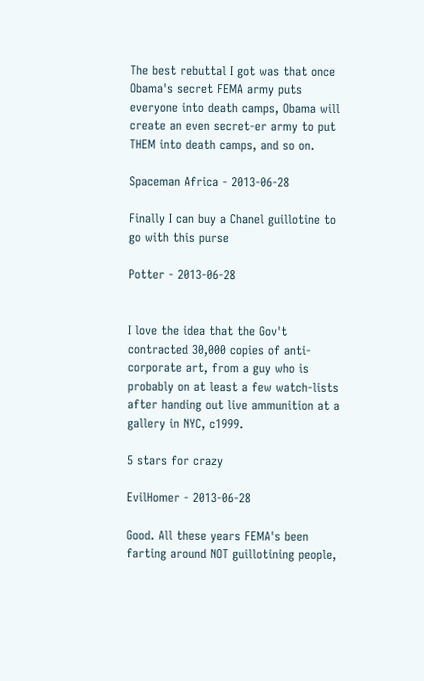The best rebuttal I got was that once Obama's secret FEMA army puts everyone into death camps, Obama will create an even secret-er army to put THEM into death camps, and so on.

Spaceman Africa - 2013-06-28

Finally I can buy a Chanel guillotine to go with this purse

Potter - 2013-06-28


I love the idea that the Gov't contracted 30,000 copies of anti-corporate art, from a guy who is probably on at least a few watch-lists after handing out live ammunition at a gallery in NYC, c1999.

5 stars for crazy

EvilHomer - 2013-06-28

Good. All these years FEMA's been farting around NOT guillotining people,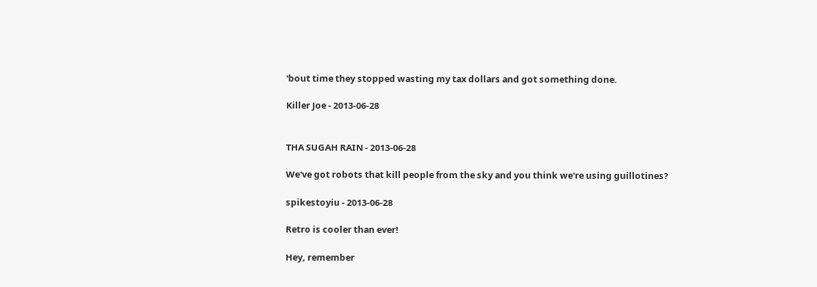'bout time they stopped wasting my tax dollars and got something done.

Killer Joe - 2013-06-28


THA SUGAH RAIN - 2013-06-28

We've got robots that kill people from the sky and you think we're using guillotines?

spikestoyiu - 2013-06-28

Retro is cooler than ever!

Hey, remember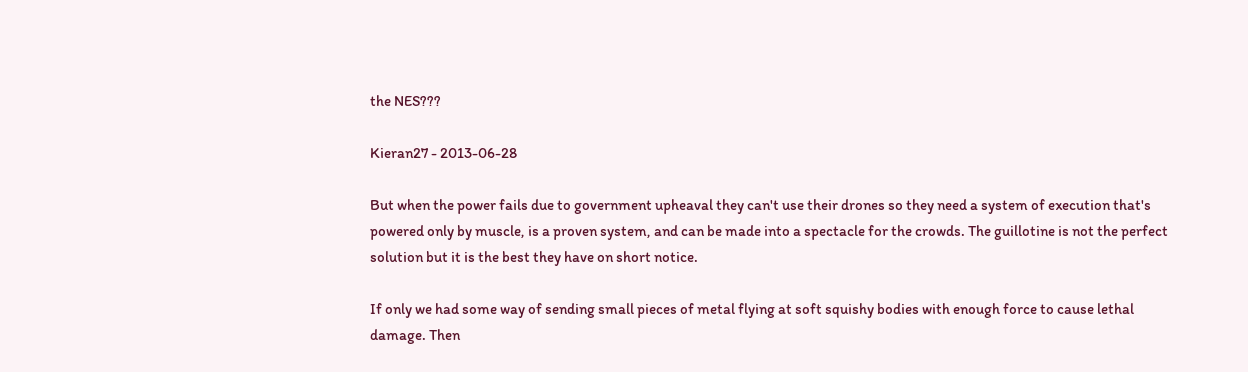the NES???

Kieran27 - 2013-06-28

But when the power fails due to government upheaval they can't use their drones so they need a system of execution that's powered only by muscle, is a proven system, and can be made into a spectacle for the crowds. The guillotine is not the perfect solution but it is the best they have on short notice.

If only we had some way of sending small pieces of metal flying at soft squishy bodies with enough force to cause lethal damage. Then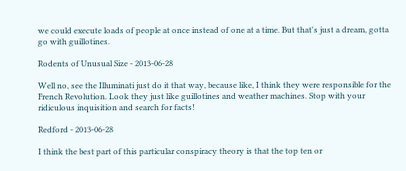we could execute loads of people at once instead of one at a time. But that's just a dream, gotta go with guillotines.

Rodents of Unusual Size - 2013-06-28

Well no, see the Illuminati just do it that way, because like, I think they were responsible for the French Revolution. Look they just like guillotines and weather machines. Stop with your ridiculous inquisition and search for facts!

Redford - 2013-06-28

I think the best part of this particular conspiracy theory is that the top ten or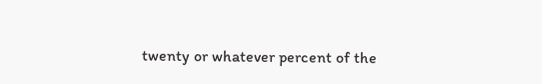twenty or whatever percent of the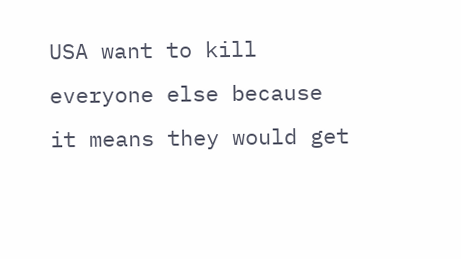USA want to kill everyone else because it means they would get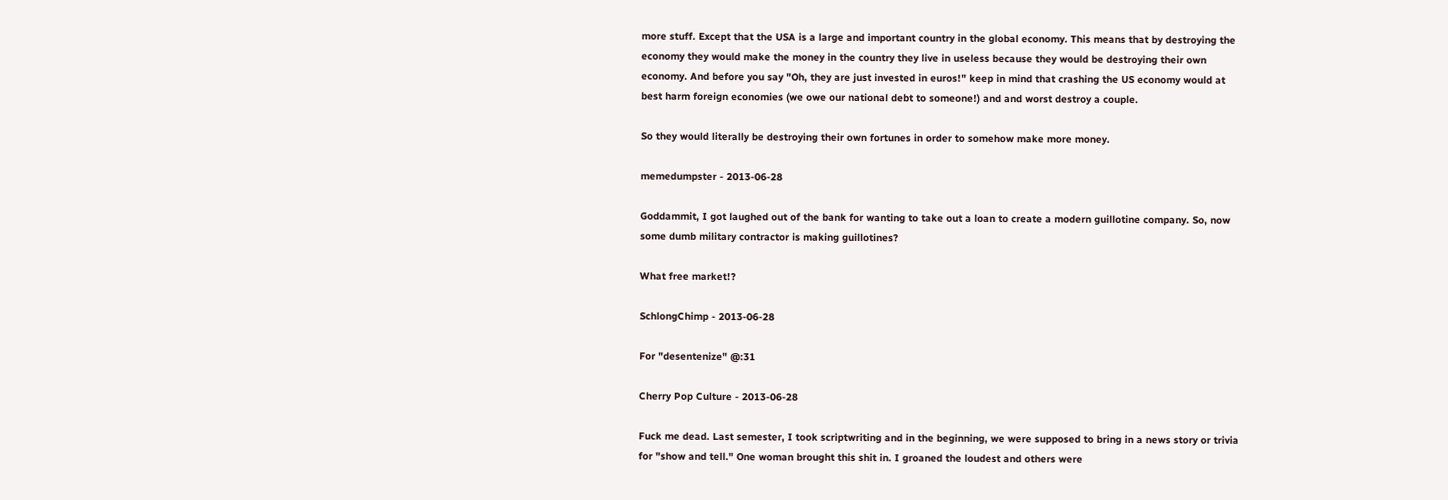more stuff. Except that the USA is a large and important country in the global economy. This means that by destroying the economy they would make the money in the country they live in useless because they would be destroying their own economy. And before you say "Oh, they are just invested in euros!" keep in mind that crashing the US economy would at best harm foreign economies (we owe our national debt to someone!) and and worst destroy a couple.

So they would literally be destroying their own fortunes in order to somehow make more money.

memedumpster - 2013-06-28

Goddammit, I got laughed out of the bank for wanting to take out a loan to create a modern guillotine company. So, now some dumb military contractor is making guillotines?

What free market!?

SchlongChimp - 2013-06-28

For "desentenize" @:31

Cherry Pop Culture - 2013-06-28

Fuck me dead. Last semester, I took scriptwriting and in the beginning, we were supposed to bring in a news story or trivia for "show and tell." One woman brought this shit in. I groaned the loudest and others were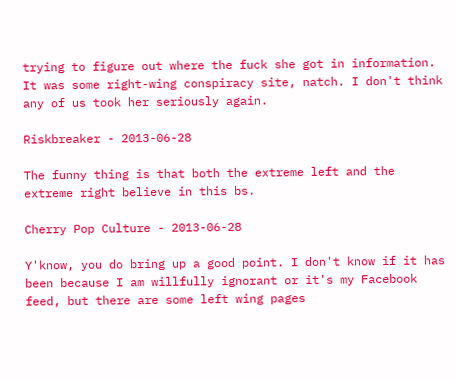trying to figure out where the fuck she got in information. It was some right-wing conspiracy site, natch. I don't think any of us took her seriously again.

Riskbreaker - 2013-06-28

The funny thing is that both the extreme left and the extreme right believe in this bs.

Cherry Pop Culture - 2013-06-28

Y'know, you do bring up a good point. I don't know if it has been because I am willfully ignorant or it's my Facebook feed, but there are some left wing pages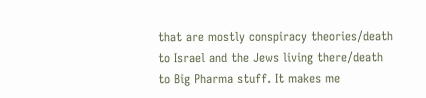that are mostly conspiracy theories/death to Israel and the Jews living there/death to Big Pharma stuff. It makes me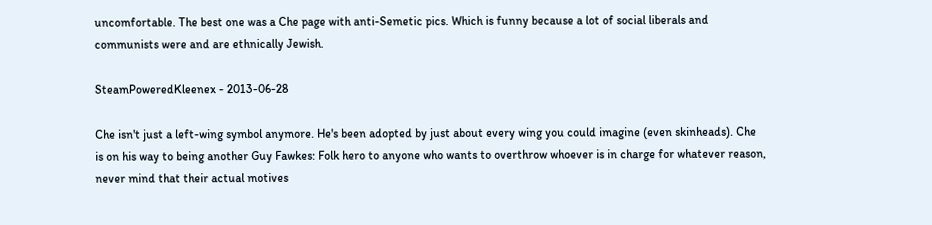uncomfortable. The best one was a Che page with anti-Semetic pics. Which is funny because a lot of social liberals and communists were and are ethnically Jewish.

SteamPoweredKleenex - 2013-06-28

Che isn't just a left-wing symbol anymore. He's been adopted by just about every wing you could imagine (even skinheads). Che is on his way to being another Guy Fawkes: Folk hero to anyone who wants to overthrow whoever is in charge for whatever reason, never mind that their actual motives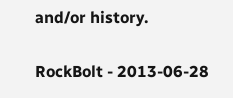and/or history.

RockBolt - 2013-06-28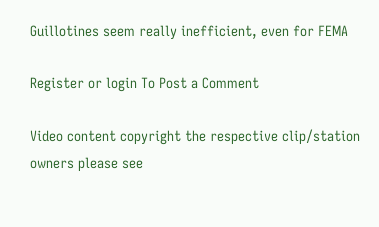Guillotines seem really inefficient, even for FEMA

Register or login To Post a Comment

Video content copyright the respective clip/station owners please see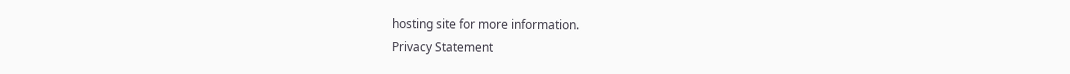hosting site for more information.
Privacy Statement